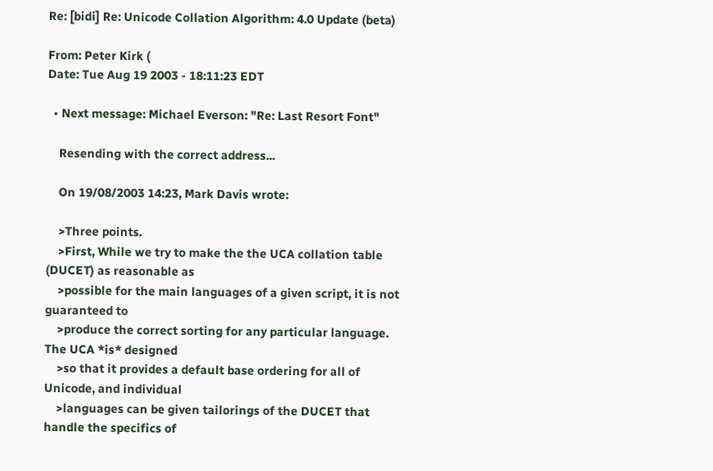Re: [bidi] Re: Unicode Collation Algorithm: 4.0 Update (beta)

From: Peter Kirk (
Date: Tue Aug 19 2003 - 18:11:23 EDT

  • Next message: Michael Everson: "Re: Last Resort Font"

    Resending with the correct address...

    On 19/08/2003 14:23, Mark Davis wrote:

    >Three points.
    >First, While we try to make the the UCA collation table (DUCET) as reasonable as
    >possible for the main languages of a given script, it is not guaranteed to
    >produce the correct sorting for any particular language. The UCA *is* designed
    >so that it provides a default base ordering for all of Unicode, and individual
    >languages can be given tailorings of the DUCET that handle the specifics of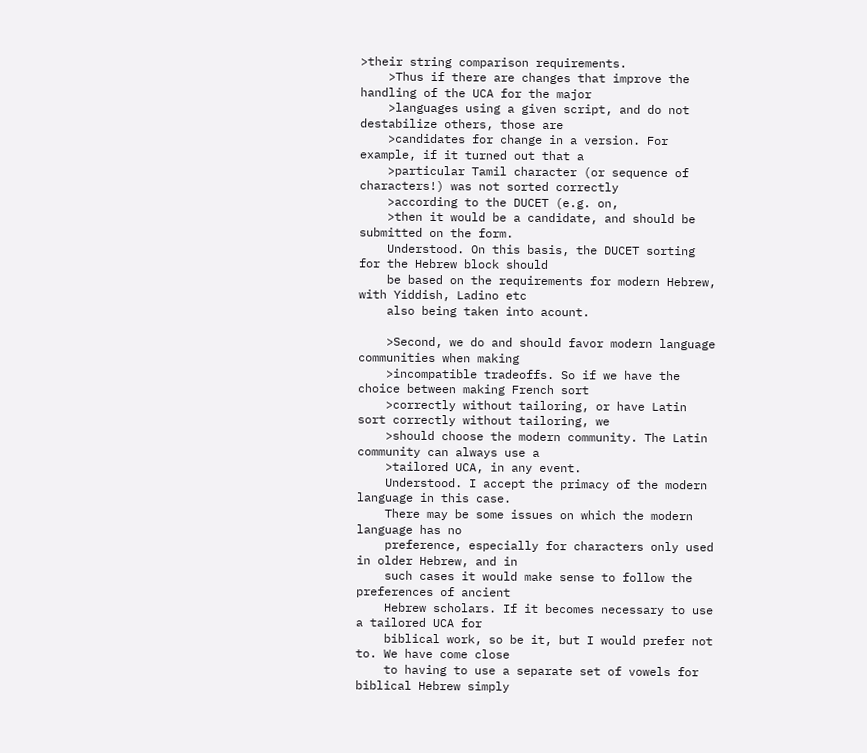>their string comparison requirements.
    >Thus if there are changes that improve the handling of the UCA for the major
    >languages using a given script, and do not destabilize others, those are
    >candidates for change in a version. For example, if it turned out that a
    >particular Tamil character (or sequence of characters!) was not sorted correctly
    >according to the DUCET (e.g. on,
    >then it would be a candidate, and should be submitted on the form.
    Understood. On this basis, the DUCET sorting for the Hebrew block should
    be based on the requirements for modern Hebrew, with Yiddish, Ladino etc
    also being taken into acount.

    >Second, we do and should favor modern language communities when making
    >incompatible tradeoffs. So if we have the choice between making French sort
    >correctly without tailoring, or have Latin sort correctly without tailoring, we
    >should choose the modern community. The Latin community can always use a
    >tailored UCA, in any event.
    Understood. I accept the primacy of the modern language in this case.
    There may be some issues on which the modern language has no
    preference, especially for characters only used in older Hebrew, and in
    such cases it would make sense to follow the preferences of ancient
    Hebrew scholars. If it becomes necessary to use a tailored UCA for
    biblical work, so be it, but I would prefer not to. We have come close
    to having to use a separate set of vowels for biblical Hebrew simply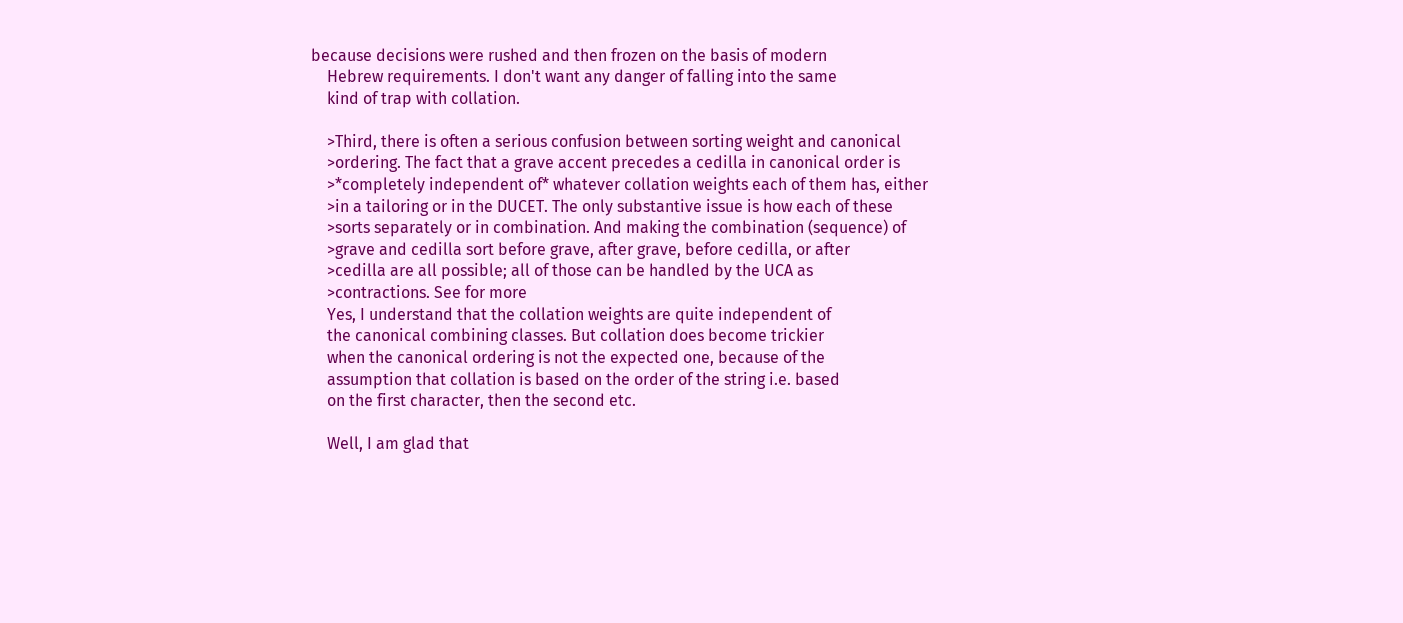because decisions were rushed and then frozen on the basis of modern
    Hebrew requirements. I don't want any danger of falling into the same
    kind of trap with collation.

    >Third, there is often a serious confusion between sorting weight and canonical
    >ordering. The fact that a grave accent precedes a cedilla in canonical order is
    >*completely independent of* whatever collation weights each of them has, either
    >in a tailoring or in the DUCET. The only substantive issue is how each of these
    >sorts separately or in combination. And making the combination (sequence) of
    >grave and cedilla sort before grave, after grave, before cedilla, or after
    >cedilla are all possible; all of those can be handled by the UCA as
    >contractions. See for more
    Yes, I understand that the collation weights are quite independent of
    the canonical combining classes. But collation does become trickier
    when the canonical ordering is not the expected one, because of the
    assumption that collation is based on the order of the string i.e. based
    on the first character, then the second etc.

    Well, I am glad that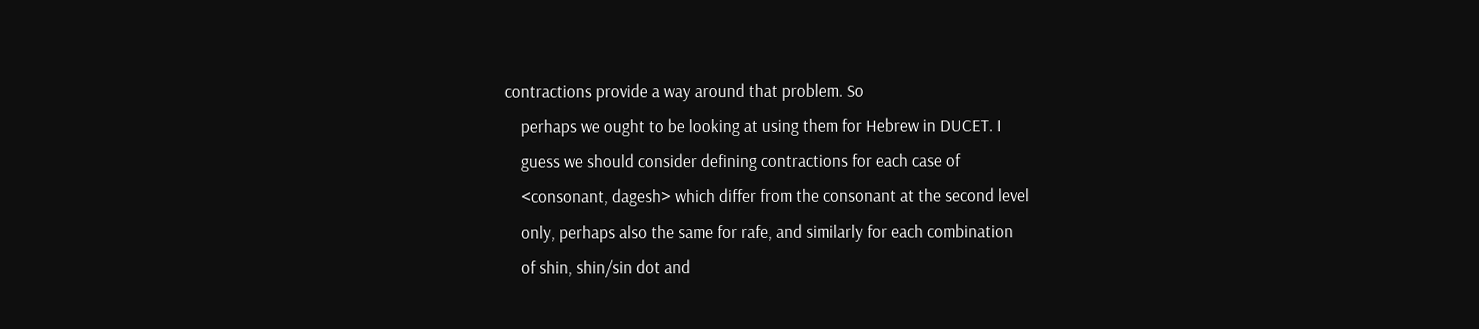contractions provide a way around that problem. So
    perhaps we ought to be looking at using them for Hebrew in DUCET. I
    guess we should consider defining contractions for each case of
    <consonant, dagesh> which differ from the consonant at the second level
    only, perhaps also the same for rafe, and similarly for each combination
    of shin, shin/sin dot and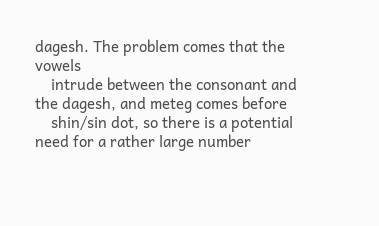dagesh. The problem comes that the vowels
    intrude between the consonant and the dagesh, and meteg comes before
    shin/sin dot, so there is a potential need for a rather large number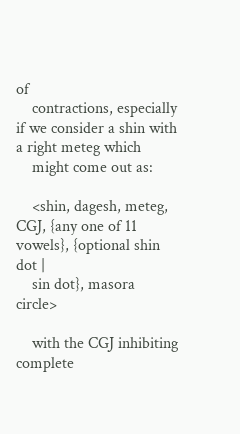of
    contractions, especially if we consider a shin with a right meteg which
    might come out as:

    <shin, dagesh, meteg, CGJ, {any one of 11 vowels}, {optional shin dot |
    sin dot}, masora circle>

    with the CGJ inhibiting complete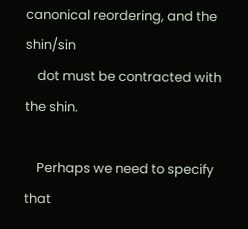canonical reordering, and the shin/sin
    dot must be contracted with the shin.

    Perhaps we need to specify that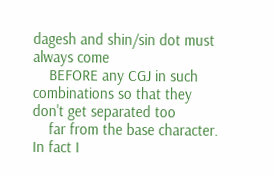dagesh and shin/sin dot must always come
    BEFORE any CGJ in such combinations so that they don't get separated too
    far from the base character. In fact I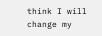think I will change my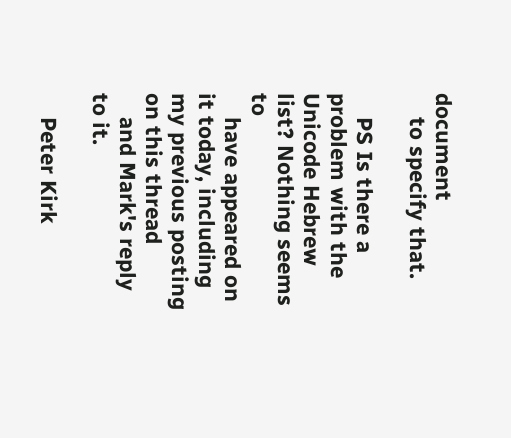document
    to specify that.

    PS Is there a problem with the Unicode Hebrew list? Nothing seems to
    have appeared on it today, including my previous posting on this thread
    and Mark's reply to it.

    Peter Kirk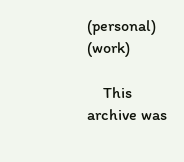(personal) (work)

    This archive was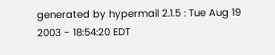generated by hypermail 2.1.5 : Tue Aug 19 2003 - 18:54:20 EDT